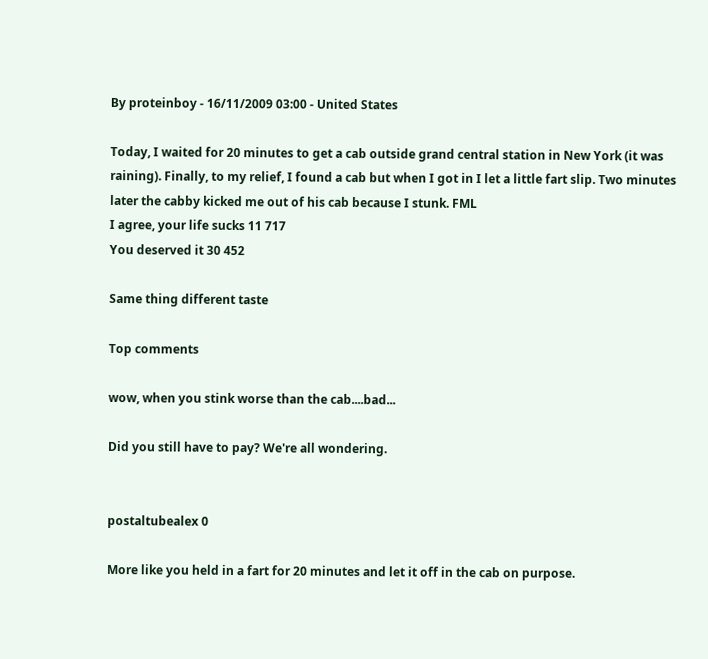By proteinboy - 16/11/2009 03:00 - United States

Today, I waited for 20 minutes to get a cab outside grand central station in New York (it was raining). Finally, to my relief, I found a cab but when I got in I let a little fart slip. Two minutes later the cabby kicked me out of his cab because I stunk. FML
I agree, your life sucks 11 717
You deserved it 30 452

Same thing different taste

Top comments

wow, when you stink worse than the cab....bad...

Did you still have to pay? We're all wondering.


postaltubealex 0

More like you held in a fart for 20 minutes and let it off in the cab on purpose.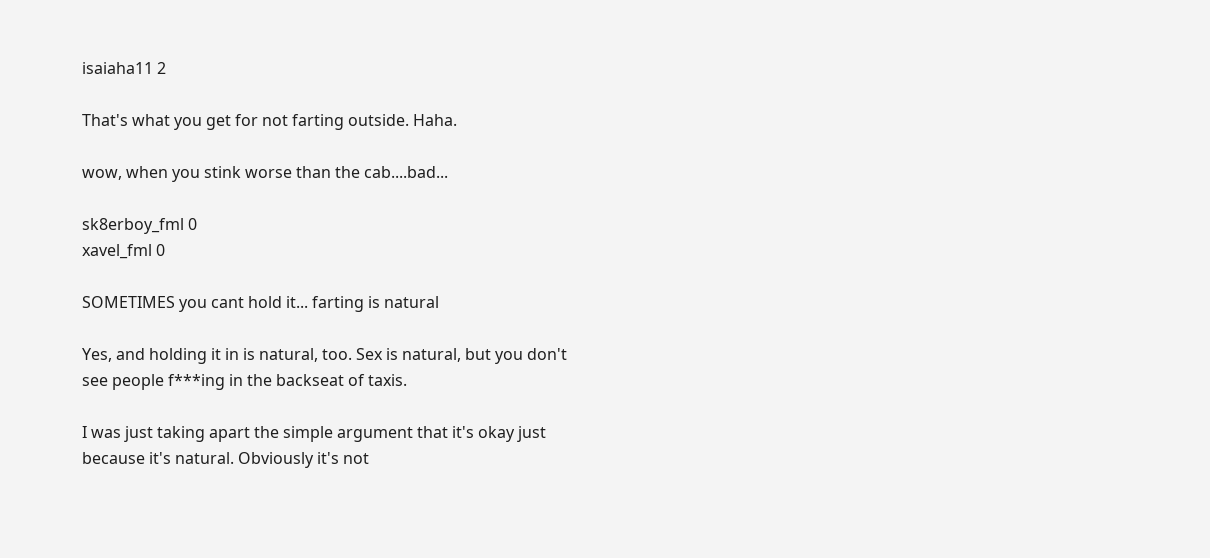isaiaha11 2

That's what you get for not farting outside. Haha.

wow, when you stink worse than the cab....bad...

sk8erboy_fml 0
xavel_fml 0

SOMETIMES you cant hold it... farting is natural

Yes, and holding it in is natural, too. Sex is natural, but you don't see people f***ing in the backseat of taxis.

I was just taking apart the simple argument that it's okay just because it's natural. Obviously it's not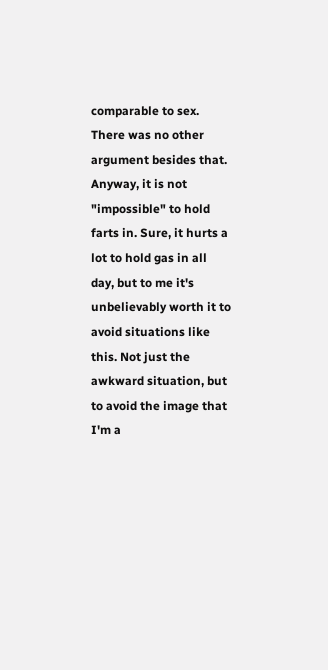comparable to sex. There was no other argument besides that. Anyway, it is not "impossible" to hold farts in. Sure, it hurts a lot to hold gas in all day, but to me it's unbelievably worth it to avoid situations like this. Not just the awkward situation, but to avoid the image that I'm a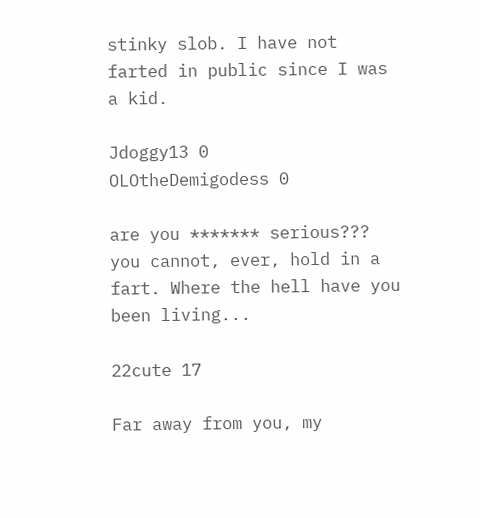stinky slob. I have not farted in public since I was a kid.

Jdoggy13 0
OLOtheDemigodess 0

are you ******* serious??? you cannot, ever, hold in a fart. Where the hell have you been living...

22cute 17

Far away from you, my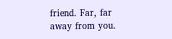friend. Far, far away from you.